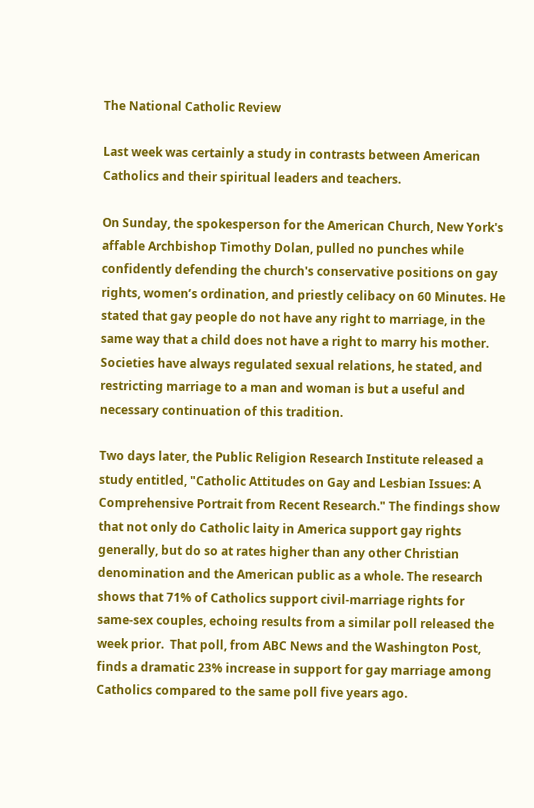The National Catholic Review

Last week was certainly a study in contrasts between American Catholics and their spiritual leaders and teachers.

On Sunday, the spokesperson for the American Church, New York's affable Archbishop Timothy Dolan, pulled no punches while confidently defending the church's conservative positions on gay rights, women’s ordination, and priestly celibacy on 60 Minutes. He stated that gay people do not have any right to marriage, in the same way that a child does not have a right to marry his mother. Societies have always regulated sexual relations, he stated, and restricting marriage to a man and woman is but a useful and necessary continuation of this tradition.

Two days later, the Public Religion Research Institute released a study entitled, "Catholic Attitudes on Gay and Lesbian Issues: A Comprehensive Portrait from Recent Research." The findings show that not only do Catholic laity in America support gay rights generally, but do so at rates higher than any other Christian denomination and the American public as a whole. The research shows that 71% of Catholics support civil-marriage rights for same-sex couples, echoing results from a similar poll released the week prior.  That poll, from ABC News and the Washington Post, finds a dramatic 23% increase in support for gay marriage among Catholics compared to the same poll five years ago.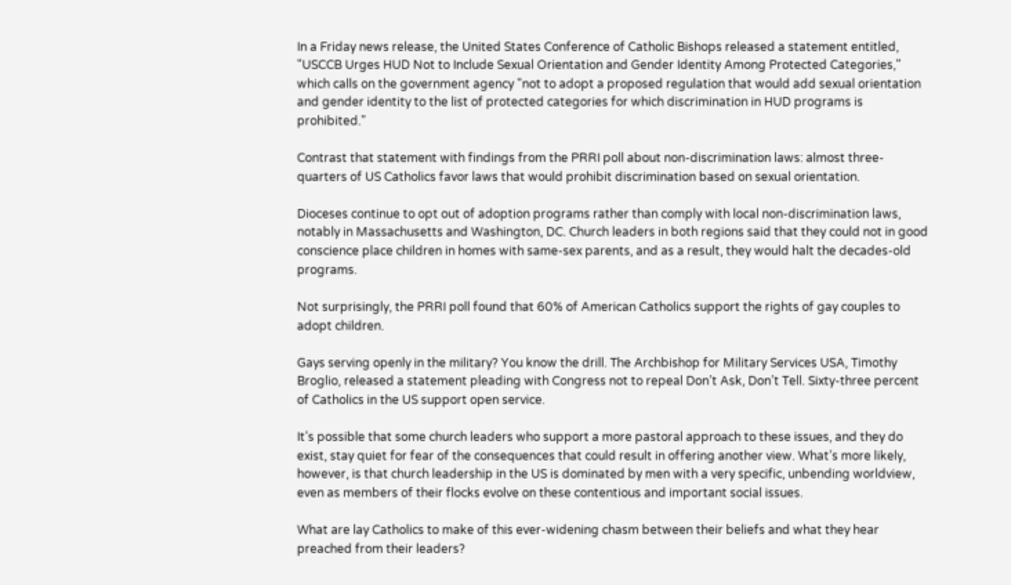In a Friday news release, the United States Conference of Catholic Bishops released a statement entitled, "USCCB Urges HUD Not to Include Sexual Orientation and Gender Identity Among Protected Categories," which calls on the government agency "not to adopt a proposed regulation that would add sexual orientation and gender identity to the list of protected categories for which discrimination in HUD programs is prohibited."

Contrast that statement with findings from the PRRI poll about non-discrimination laws: almost three-quarters of US Catholics favor laws that would prohibit discrimination based on sexual orientation.

Dioceses continue to opt out of adoption programs rather than comply with local non-discrimination laws, notably in Massachusetts and Washington, DC. Church leaders in both regions said that they could not in good conscience place children in homes with same-sex parents, and as a result, they would halt the decades-old programs.

Not surprisingly, the PRRI poll found that 60% of American Catholics support the rights of gay couples to adopt children.

Gays serving openly in the military? You know the drill. The Archbishop for Military Services USA, Timothy Broglio, released a statement pleading with Congress not to repeal Don’t Ask, Don’t Tell. Sixty-three percent of Catholics in the US support open service.

It’s possible that some church leaders who support a more pastoral approach to these issues, and they do exist, stay quiet for fear of the consequences that could result in offering another view. What’s more likely, however, is that church leadership in the US is dominated by men with a very specific, unbending worldview, even as members of their flocks evolve on these contentious and important social issues.

What are lay Catholics to make of this ever-widening chasm between their beliefs and what they hear preached from their leaders?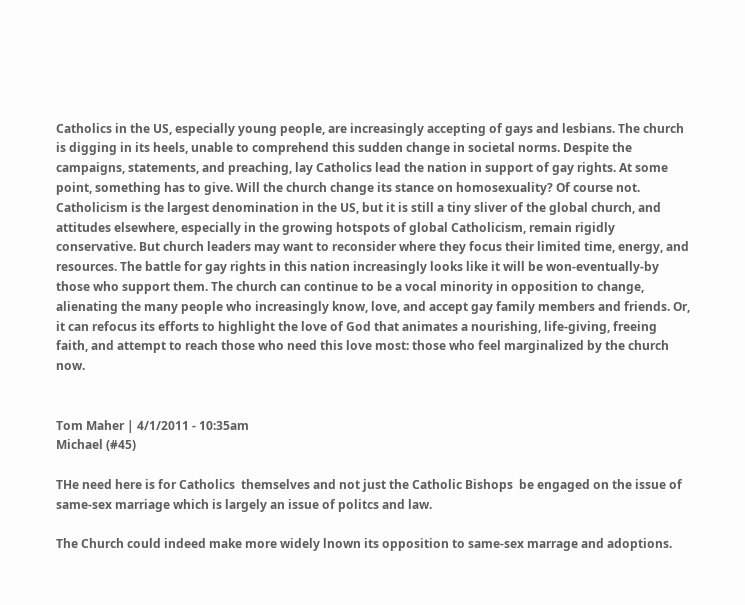Catholics in the US, especially young people, are increasingly accepting of gays and lesbians. The church is digging in its heels, unable to comprehend this sudden change in societal norms. Despite the campaigns, statements, and preaching, lay Catholics lead the nation in support of gay rights. At some point, something has to give. Will the church change its stance on homosexuality? Of course not. Catholicism is the largest denomination in the US, but it is still a tiny sliver of the global church, and attitudes elsewhere, especially in the growing hotspots of global Catholicism, remain rigidly conservative. But church leaders may want to reconsider where they focus their limited time, energy, and resources. The battle for gay rights in this nation increasingly looks like it will be won-eventually-by those who support them. The church can continue to be a vocal minority in opposition to change, alienating the many people who increasingly know, love, and accept gay family members and friends. Or, it can refocus its efforts to highlight the love of God that animates a nourishing, life-giving, freeing faith, and attempt to reach those who need this love most: those who feel marginalized by the church now.


Tom Maher | 4/1/2011 - 10:35am
Michael (#45)

THe need here is for Catholics  themselves and not just the Catholic Bishops  be engaged on the issue of same-sex marriage which is largely an issue of politcs and law.

The Church could indeed make more widely lnown its opposition to same-sex marrage and adoptions.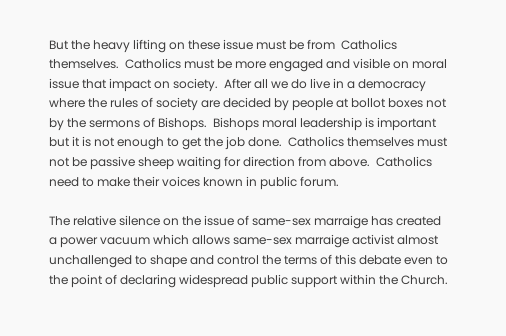But the heavy lifting on these issue must be from  Catholics themselves.  Catholics must be more engaged and visible on moral issue that impact on society.  After all we do live in a democracy where the rules of society are decided by people at bollot boxes not by the sermons of Bishops.  Bishops moral leadership is important but it is not enough to get the job done.  Catholics themselves must not be passive sheep waiting for direction from above.  Catholics need to make their voices known in public forum.

The relative silence on the issue of same-sex marraige has created a power vacuum which allows same-sex marraige activist almost unchallenged to shape and control the terms of this debate even to the point of declaring widespread public support within the Church.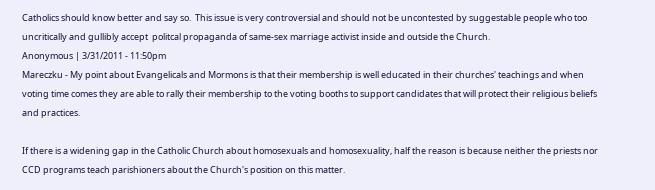Catholics should know better and say so.  This issue is very controversial and should not be uncontested by suggestable people who too uncritically and gullibly accept  politcal propaganda of same-sex marriage activist inside and outside the Church.
Anonymous | 3/31/2011 - 11:50pm
Mareczku - My point about Evangelicals and Mormons is that their membership is well educated in their churches' teachings and when voting time comes they are able to rally their membership to the voting booths to support candidates that will protect their religious beliefs and practices.

If there is a widening gap in the Catholic Church about homosexuals and homosexuality, half the reason is because neither the priests nor CCD programs teach parishioners about the Church's position on this matter.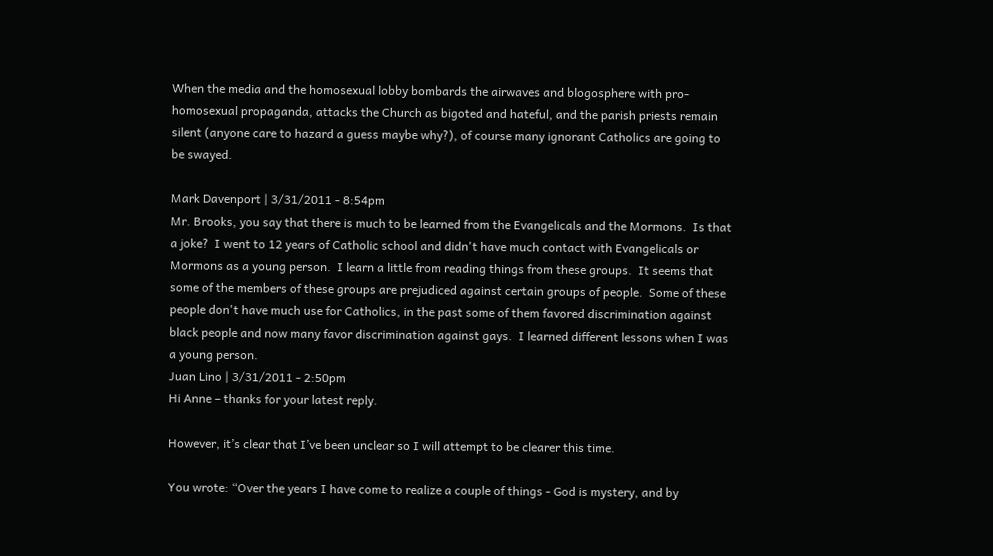When the media and the homosexual lobby bombards the airwaves and blogosphere with pro-homosexual propaganda, attacks the Church as bigoted and hateful, and the parish priests remain silent (anyone care to hazard a guess maybe why?), of course many ignorant Catholics are going to be swayed.

Mark Davenport | 3/31/2011 - 8:54pm
Mr. Brooks, you say that there is much to be learned from the Evangelicals and the Mormons.  Is that a joke?  I went to 12 years of Catholic school and didn't have much contact with Evangelicals or Mormons as a young person.  I learn a little from reading things from these groups.  It seems that some of the members of these groups are prejudiced against certain groups of people.  Some of these people don't have much use for Catholics, in the past some of them favored discrimination against black people and now many favor discrimination against gays.  I learned different lessons when I was a young person.
Juan Lino | 3/31/2011 - 2:50pm
Hi Anne – thanks for your latest reply.

However, it’s clear that I’ve been unclear so I will attempt to be clearer this time.

You wrote: “Over the years I have come to realize a couple of things - God is mystery, and by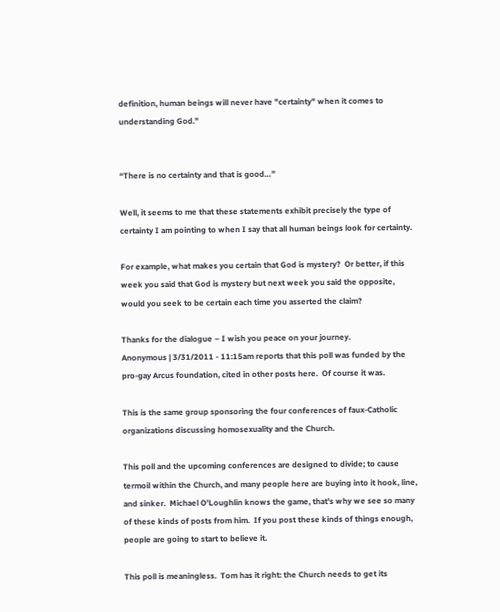definition, human beings will never have "certainty" when it comes to understanding God.”


“There is no certainty and that is good…”

Well, it seems to me that these statements exhibit precisely the type of certainty I am pointing to when I say that all human beings look for certainty.

For example, what makes you certain that God is mystery?  Or better, if this week you said that God is mystery but next week you said the opposite, would you seek to be certain each time you asserted the claim?

Thanks for the dialogue – I wish you peace on your journey.
Anonymous | 3/31/2011 - 11:15am reports that this poll was funded by the pro-gay Arcus foundation, cited in other posts here.  Of course it was.

This is the same group sponsoring the four conferences of faux-Catholic organizations discussing homosexuality and the Church.

This poll and the upcoming conferences are designed to divide; to cause termoil within the Church, and many people here are buying into it hook, line, and sinker.  Michael O'Loughlin knows the game, that's why we see so many of these kinds of posts from him.  If you post these kinds of things enough, people are going to start to believe it.

This poll is meaningless.  Tom has it right: the Church needs to get its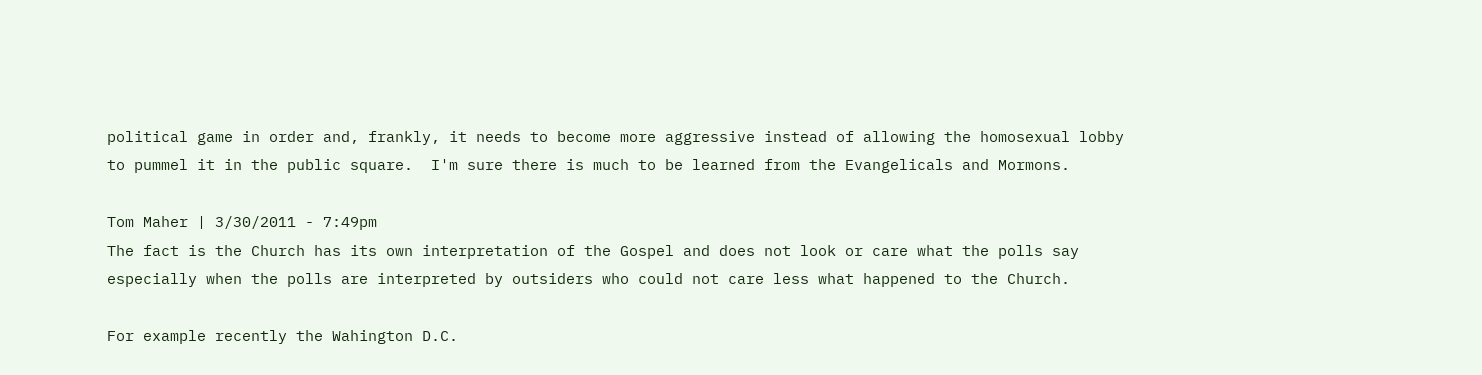political game in order and, frankly, it needs to become more aggressive instead of allowing the homosexual lobby to pummel it in the public square.  I'm sure there is much to be learned from the Evangelicals and Mormons.

Tom Maher | 3/30/2011 - 7:49pm
The fact is the Church has its own interpretation of the Gospel and does not look or care what the polls say especially when the polls are interpreted by outsiders who could not care less what happened to the Church.

For example recently the Wahington D.C.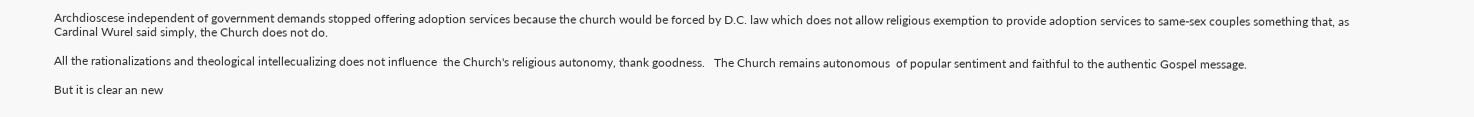Archdioscese independent of government demands stopped offering adoption services because the church would be forced by D.C. law which does not allow religious exemption to provide adoption services to same-sex couples something that, as Cardinal Wurel said simply, the Church does not do.

All the rationalizations and theological intellecualizing does not influence  the Church's religious autonomy, thank goodness.   The Church remains autonomous  of popular sentiment and faithful to the authentic Gospel message.

But it is clear an new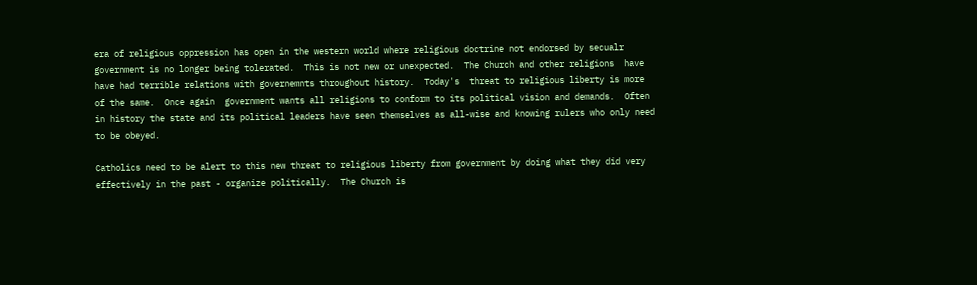era of religious oppression has open in the western world where religious doctrine not endorsed by secualr government is no longer being tolerated.  This is not new or unexpected.  The Church and other religions  have have had terrible relations with governemnts throughout history.  Today's  threat to religious liberty is more of the same.  Once again  government wants all religions to conform to its political vision and demands.  Often in history the state and its political leaders have seen themselves as all-wise and knowing rulers who only need to be obeyed.

Catholics need to be alert to this new threat to religious liberty from government by doing what they did very effectively in the past - organize politically.  The Church is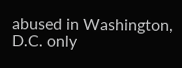abused in Washington, D.C. only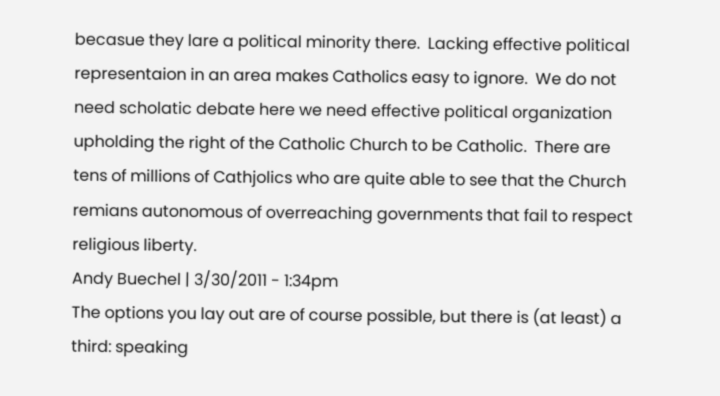becasue they lare a political minority there.  Lacking effective political representaion in an area makes Catholics easy to ignore.  We do not need scholatic debate here we need effective political organization upholding the right of the Catholic Church to be Catholic.  There are tens of millions of Cathjolics who are quite able to see that the Church remians autonomous of overreaching governments that fail to respect religious liberty.
Andy Buechel | 3/30/2011 - 1:34pm
The options you lay out are of course possible, but there is (at least) a third: speaking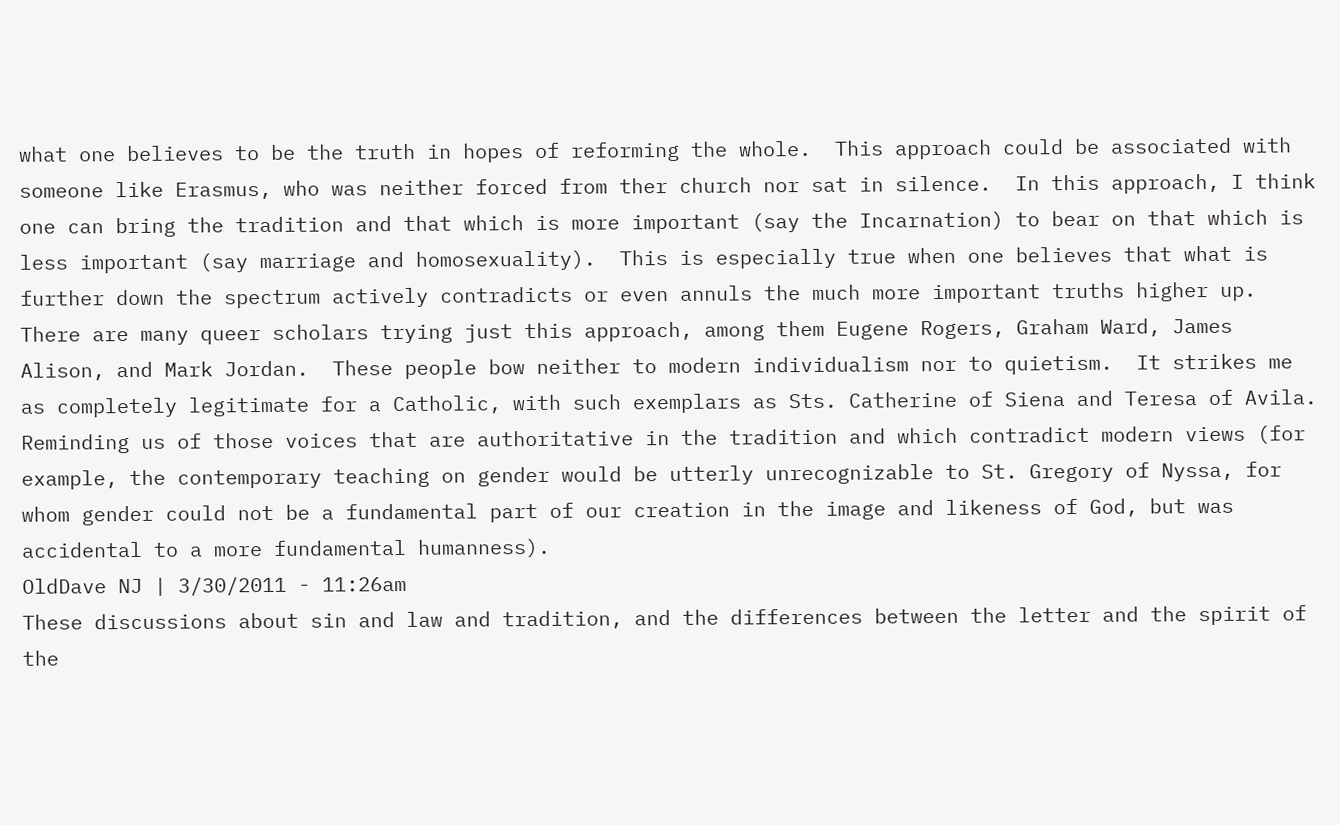what one believes to be the truth in hopes of reforming the whole.  This approach could be associated with someone like Erasmus, who was neither forced from ther church nor sat in silence.  In this approach, I think one can bring the tradition and that which is more important (say the Incarnation) to bear on that which is less important (say marriage and homosexuality).  This is especially true when one believes that what is further down the spectrum actively contradicts or even annuls the much more important truths higher up.   There are many queer scholars trying just this approach, among them Eugene Rogers, Graham Ward, James Alison, and Mark Jordan.  These people bow neither to modern individualism nor to quietism.  It strikes me as completely legitimate for a Catholic, with such exemplars as Sts. Catherine of Siena and Teresa of Avila.  Reminding us of those voices that are authoritative in the tradition and which contradict modern views (for example, the contemporary teaching on gender would be utterly unrecognizable to St. Gregory of Nyssa, for whom gender could not be a fundamental part of our creation in the image and likeness of God, but was accidental to a more fundamental humanness).
OldDave NJ | 3/30/2011 - 11:26am
These discussions about sin and law and tradition, and the differences between the letter and the spirit of the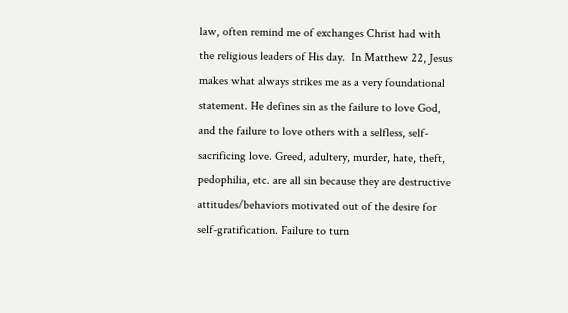law, often remind me of exchanges Christ had with the religious leaders of His day.  In Matthew 22, Jesus makes what always strikes me as a very foundational statement. He defines sin as the failure to love God, and the failure to love others with a selfless, self-sacrificing love. Greed, adultery, murder, hate, theft, pedophilia, etc. are all sin because they are destructive attitudes/behaviors motivated out of the desire for self-gratification. Failure to turn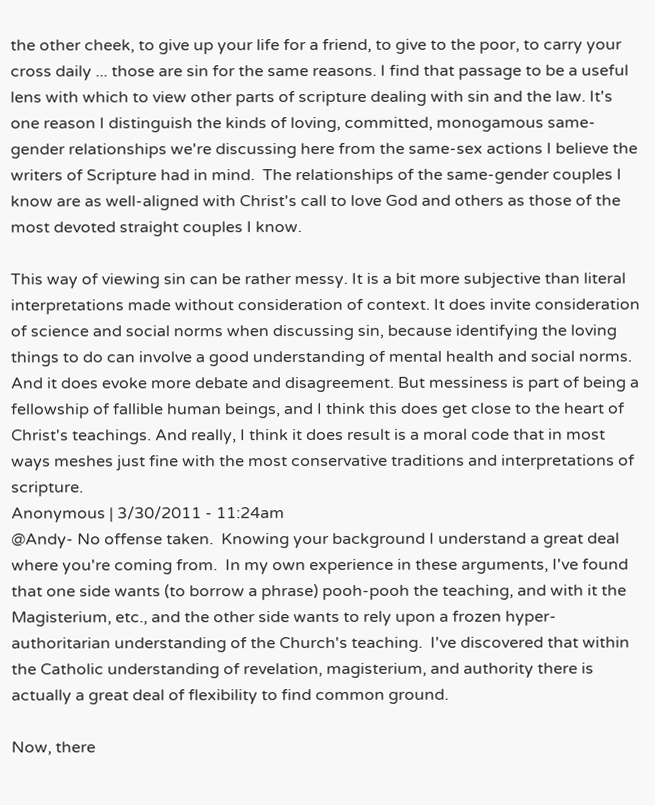the other cheek, to give up your life for a friend, to give to the poor, to carry your cross daily ... those are sin for the same reasons. I find that passage to be a useful lens with which to view other parts of scripture dealing with sin and the law. It's one reason I distinguish the kinds of loving, committed, monogamous same-gender relationships we're discussing here from the same-sex actions I believe the writers of Scripture had in mind.  The relationships of the same-gender couples I know are as well-aligned with Christ's call to love God and others as those of the most devoted straight couples I know.

This way of viewing sin can be rather messy. It is a bit more subjective than literal interpretations made without consideration of context. It does invite consideration of science and social norms when discussing sin, because identifying the loving things to do can involve a good understanding of mental health and social norms. And it does evoke more debate and disagreement. But messiness is part of being a fellowship of fallible human beings, and I think this does get close to the heart of Christ's teachings. And really, I think it does result is a moral code that in most ways meshes just fine with the most conservative traditions and interpretations of scripture.
Anonymous | 3/30/2011 - 11:24am
@Andy- No offense taken.  Knowing your background I understand a great deal where you're coming from.  In my own experience in these arguments, I've found that one side wants (to borrow a phrase) pooh-pooh the teaching, and with it the Magisterium, etc., and the other side wants to rely upon a frozen hyper-authoritarian understanding of the Church's teaching.  I've discovered that within the Catholic understanding of revelation, magisterium, and authority there is actually a great deal of flexibility to find common ground.

Now, there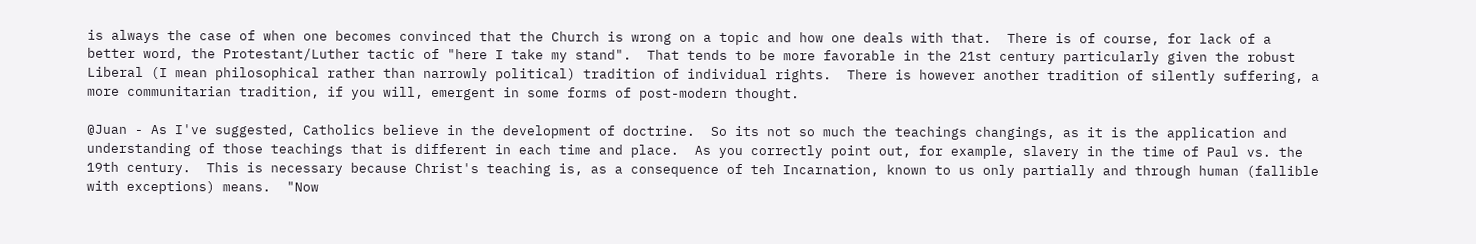is always the case of when one becomes convinced that the Church is wrong on a topic and how one deals with that.  There is of course, for lack of a better word, the Protestant/Luther tactic of "here I take my stand".  That tends to be more favorable in the 21st century particularly given the robust Liberal (I mean philosophical rather than narrowly political) tradition of individual rights.  There is however another tradition of silently suffering, a more communitarian tradition, if you will, emergent in some forms of post-modern thought.

@Juan - As I've suggested, Catholics believe in the development of doctrine.  So its not so much the teachings changings, as it is the application and understanding of those teachings that is different in each time and place.  As you correctly point out, for example, slavery in the time of Paul vs. the 19th century.  This is necessary because Christ's teaching is, as a consequence of teh Incarnation, known to us only partially and through human (fallible with exceptions) means.  "Now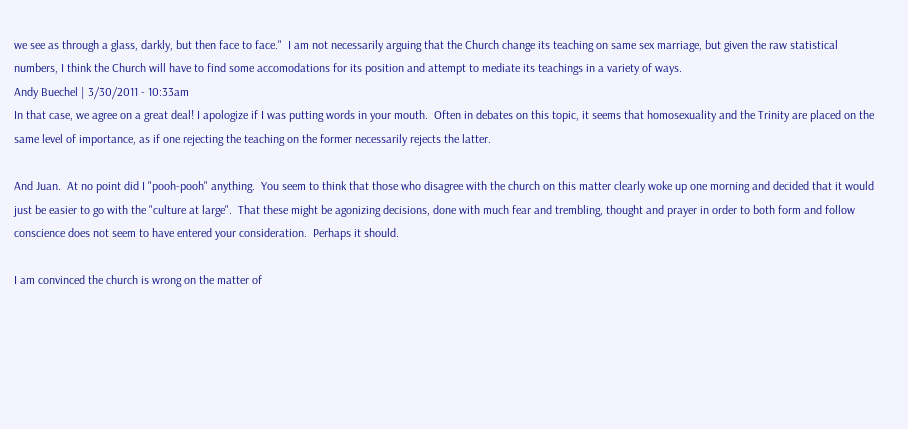we see as through a glass, darkly, but then face to face."  I am not necessarily arguing that the Church change its teaching on same sex marriage, but given the raw statistical numbers, I think the Church will have to find some accomodations for its position and attempt to mediate its teachings in a variety of ways.
Andy Buechel | 3/30/2011 - 10:33am
In that case, we agree on a great deal! I apologize if I was putting words in your mouth.  Often in debates on this topic, it seems that homosexuality and the Trinity are placed on the same level of importance, as if one rejecting the teaching on the former necessarily rejects the latter.

And Juan.  At no point did I "pooh-pooh" anything.  You seem to think that those who disagree with the church on this matter clearly woke up one morning and decided that it would just be easier to go with the "culture at large".  That these might be agonizing decisions, done with much fear and trembling, thought and prayer in order to both form and follow conscience does not seem to have entered your consideration.  Perhaps it should.

I am convinced the church is wrong on the matter of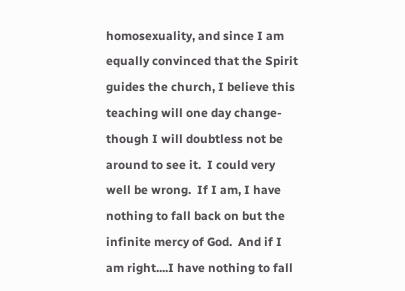homosexuality, and since I am equally convinced that the Spirit guides the church, I believe this teaching will one day change-though I will doubtless not be around to see it.  I could very well be wrong.  If I am, I have nothing to fall back on but the infinite mercy of God.  And if I am right....I have nothing to fall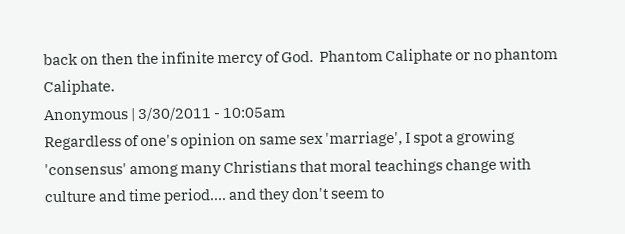back on then the infinite mercy of God.  Phantom Caliphate or no phantom Caliphate.
Anonymous | 3/30/2011 - 10:05am
Regardless of one's opinion on same sex 'marriage', I spot a growing 'consensus' among many Christians that moral teachings change with culture and time period.... and they don't seem to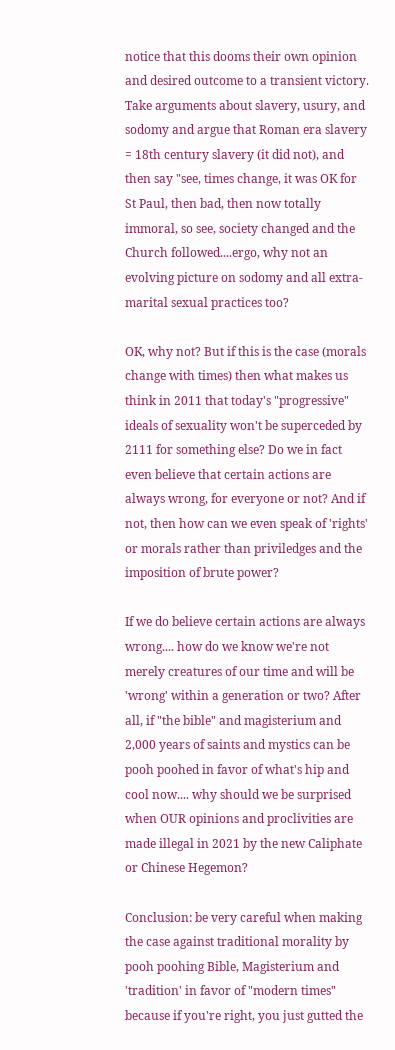notice that this dooms their own opinion and desired outcome to a transient victory. Take arguments about slavery, usury, and sodomy and argue that Roman era slavery = 18th century slavery (it did not), and then say "see, times change, it was OK for St Paul, then bad, then now totally immoral, so see, society changed and the Church followed....ergo, why not an evolving picture on sodomy and all extra-marital sexual practices too?

OK, why not? But if this is the case (morals change with times) then what makes us think in 2011 that today's "progressive" ideals of sexuality won't be superceded by 2111 for something else? Do we in fact even believe that certain actions are always wrong, for everyone or not? And if not, then how can we even speak of 'rights' or morals rather than priviledges and the imposition of brute power?

If we do believe certain actions are always wrong.... how do we know we're not merely creatures of our time and will be 'wrong' within a generation or two? After all, if "the bible" and magisterium and 2,000 years of saints and mystics can be pooh poohed in favor of what's hip and cool now.... why should we be surprised when OUR opinions and proclivities are made illegal in 2021 by the new Caliphate or Chinese Hegemon?

Conclusion: be very careful when making the case against traditional morality by pooh poohing Bible, Magisterium and 'tradition' in favor of "modern times" because if you're right, you just gutted the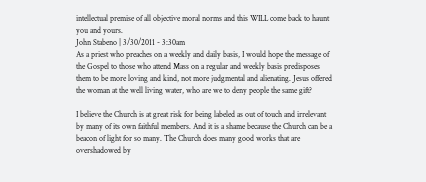intellectual premise of all objective moral norms and this WILL come back to haunt you and yours.
John Stabeno | 3/30/2011 - 3:30am
As a priest who preaches on a weekly and daily basis, I would hope the message of the Gospel to those who attend Mass on a regular and weekly basis predisposes them to be more loving and kind, not more judgmental and alienating. Jesus offered the woman at the well living water, who are we to deny people the same gift?

I believe the Church is at great risk for being labeled as out of touch and irrelevant by many of its own faithful members. And it is a shame because the Church can be a beacon of light for so many. The Church does many good works that are overshadowed by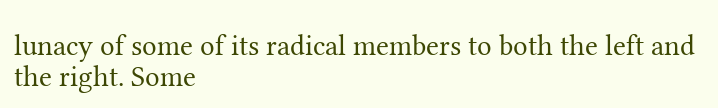lunacy of some of its radical members to both the left and the right. Some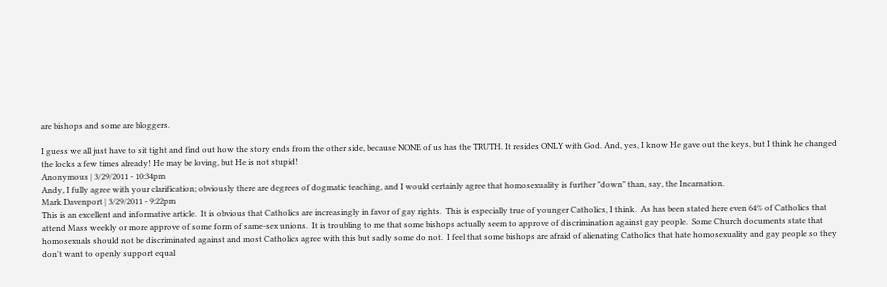are bishops and some are bloggers.

I guess we all just have to sit tight and find out how the story ends from the other side, because NONE of us has the TRUTH. It resides ONLY with God. And, yes, I know He gave out the keys, but I think he changed the locks a few times already! He may be loving, but He is not stupid!
Anonymous | 3/29/2011 - 10:34pm
Andy, I fully agree with your clarification; obviously there are degrees of dogmatic teaching, and I would certainly agree that homosexuality is further "down" than, say, the Incarnation.
Mark Davenport | 3/29/2011 - 9:22pm
This is an excellent and informative article.  It is obvious that Catholics are increasingly in favor of gay rights.  This is especially true of younger Catholics, I think.  As has been stated here even 64% of Catholics that attend Mass weekly or more approve of some form of same-sex unions.  It is troubling to me that some bishops actually seem to approve of discrimination against gay people.  Some Church documents state that homosexuals should not be discriminated against and most Catholics agree with this but sadly some do not.  I feel that some bishops are afraid of alienating Catholics that hate homosexuality and gay people so they don't want to openly support equal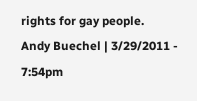rights for gay people.
Andy Buechel | 3/29/2011 - 7:54pm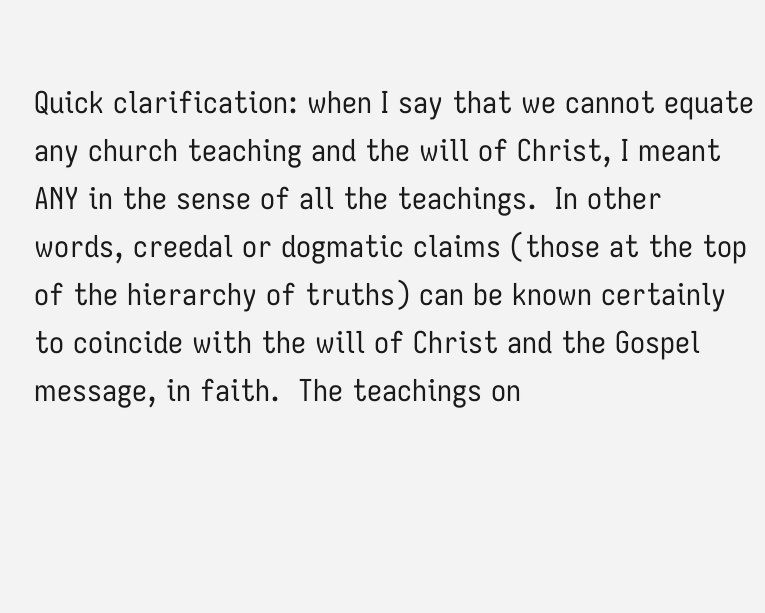Quick clarification: when I say that we cannot equate any church teaching and the will of Christ, I meant ANY in the sense of all the teachings.  In other words, creedal or dogmatic claims (those at the top of the hierarchy of truths) can be known certainly to coincide with the will of Christ and the Gospel message, in faith.  The teachings on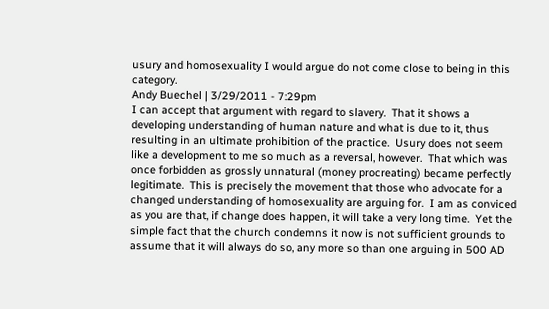usury and homosexuality I would argue do not come close to being in this category.
Andy Buechel | 3/29/2011 - 7:29pm
I can accept that argument with regard to slavery.  That it shows a developing understanding of human nature and what is due to it, thus resulting in an ultimate prohibition of the practice.  Usury does not seem like a development to me so much as a reversal, however.  That which was once forbidden as grossly unnatural (money procreating) became perfectly legitimate.  This is precisely the movement that those who advocate for a changed understanding of homosexuality are arguing for.  I am as conviced as you are that, if change does happen, it will take a very long time.  Yet the simple fact that the church condemns it now is not sufficient grounds to assume that it will always do so, any more so than one arguing in 500 AD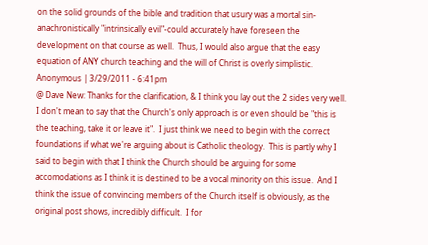on the solid grounds of the bible and tradition that usury was a mortal sin-anachronistically "intrinsically evil"-could accurately have foreseen the development on that course as well.  Thus, I would also argue that the easy equation of ANY church teaching and the will of Christ is overly simplistic.
Anonymous | 3/29/2011 - 6:41pm
@ Dave New: Thanks for the clarification, & I think you lay out the 2 sides very well.  I don't mean to say that the Church's only approach is or even should be "this is the teaching, take it or leave it".  I just think we need to begin with the correct foundations if what we're arguing about is Catholic theology.  This is partly why I said to begin with that I think the Church should be arguing for some accomodations as I think it is destined to be a vocal minority on this issue.  And I think the issue of convincing members of the Church itself is obviously, as the original post shows, incredibly difficult.  I for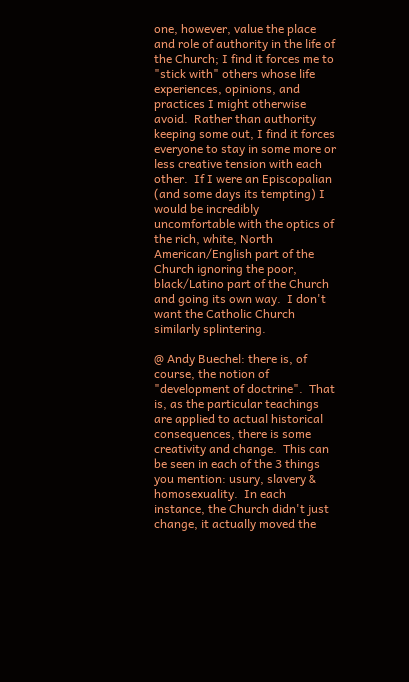one, however, value the place and role of authority in the life of the Church; I find it forces me to "stick with" others whose life experiences, opinions, and practices I might otherwise avoid.  Rather than authority keeping some out, I find it forces everyone to stay in some more or less creative tension with each other.  If I were an Episcopalian (and some days its tempting) I would be incredibly uncomfortable with the optics of the rich, white, North American/English part of the Church ignoring the poor, black/Latino part of the Church and going its own way.  I don't want the Catholic Church similarly splintering.

@ Andy Buechel: there is, of course, the notion of "development of doctrine".  That is, as the particular teachings are applied to actual historical consequences, there is some creativity and change.  This can be seen in each of the 3 things you mention: usury, slavery & homosexuality.  In each instance, the Church didn't just change, it actually moved the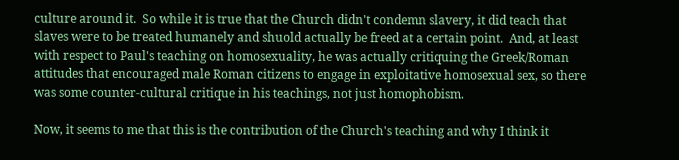culture around it.  So while it is true that the Church didn't condemn slavery, it did teach that slaves were to be treated humanely and shuold actually be freed at a certain point.  And, at least with respect to Paul's teaching on homosexuality, he was actually critiquing the Greek/Roman attitudes that encouraged male Roman citizens to engage in exploitative homosexual sex, so there was some counter-cultural critique in his teachings, not just homophobism.

Now, it seems to me that this is the contribution of the Church's teaching and why I think it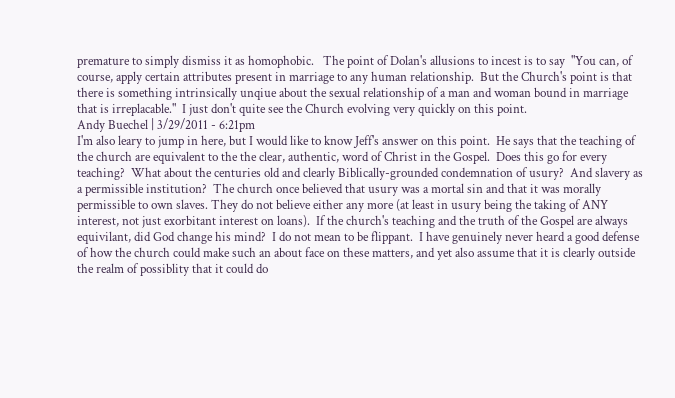premature to simply dismiss it as homophobic.   The point of Dolan's allusions to incest is to say  "You can, of course, apply certain attributes present in marriage to any human relationship.  But the Church's point is that there is something intrinsically unqiue about the sexual relationship of a man and woman bound in marriage that is irreplacable."  I just don't quite see the Church evolving very quickly on this point.
Andy Buechel | 3/29/2011 - 6:21pm
I'm also leary to jump in here, but I would like to know Jeff's answer on this point.  He says that the teaching of the church are equivalent to the the clear, authentic, word of Christ in the Gospel.  Does this go for every teaching?  What about the centuries old and clearly Biblically-grounded condemnation of usury?  And slavery as a permissible institution?  The church once believed that usury was a mortal sin and that it was morally permissible to own slaves. They do not believe either any more (at least in usury being the taking of ANY interest, not just exorbitant interest on loans).  If the church's teaching and the truth of the Gospel are always equivilant, did God change his mind?  I do not mean to be flippant.  I have genuinely never heard a good defense of how the church could make such an about face on these matters, and yet also assume that it is clearly outside the realm of possiblity that it could do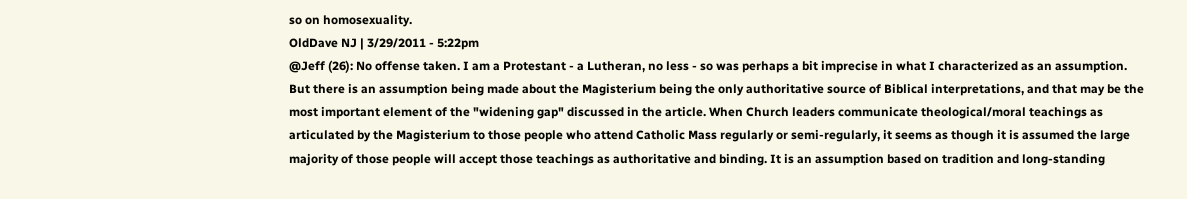so on homosexuality.
OldDave NJ | 3/29/2011 - 5:22pm
@Jeff (26): No offense taken. I am a Protestant - a Lutheran, no less - so was perhaps a bit imprecise in what I characterized as an assumption. But there is an assumption being made about the Magisterium being the only authoritative source of Biblical interpretations, and that may be the most important element of the "widening gap" discussed in the article. When Church leaders communicate theological/moral teachings as articulated by the Magisterium to those people who attend Catholic Mass regularly or semi-regularly, it seems as though it is assumed the large majority of those people will accept those teachings as authoritative and binding. It is an assumption based on tradition and long-standing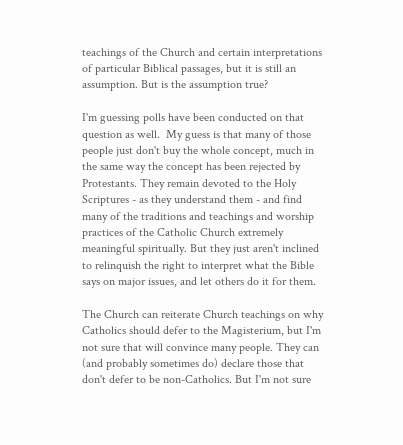teachings of the Church and certain interpretations of particular Biblical passages, but it is still an assumption. But is the assumption true?

I'm guessing polls have been conducted on that question as well.  My guess is that many of those people just don't buy the whole concept, much in the same way the concept has been rejected by Protestants. They remain devoted to the Holy Scriptures - as they understand them - and find many of the traditions and teachings and worship practices of the Catholic Church extremely meaningful spiritually. But they just aren't inclined to relinquish the right to interpret what the Bible says on major issues, and let others do it for them.

The Church can reiterate Church teachings on why Catholics should defer to the Magisterium, but I'm not sure that will convince many people. They can (and probably sometimes do) declare those that don't defer to be non-Catholics. But I'm not sure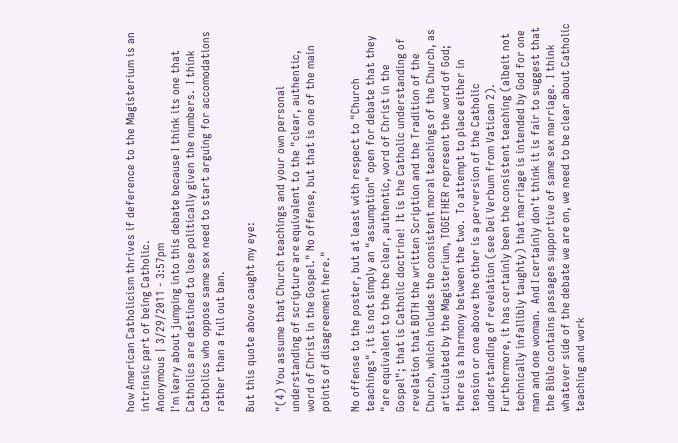how American Catholicism thrives if deference to the Magisterium is an intrinsic part of being Catholic.
Anonymous | 3/29/2011 - 3:57pm
I'm leary about jumping into this debate because I think its one that Catholics are destined to lose politically given the numbers.  I think Catholics who oppose same sex need to start arguing for accomodations rather than a full out ban.

But this quote above caught my eye:

"(4) You assume that Church teachings and your own personal understanding of scripture are equivalent to the "clear, authentic, word of Christ in the Gospel." No offense, but that is one of the main points of disagreement here."

No offense to the poster, but at least with respect to "Church teachings", it is not simply an "assumption" open for debate that they "are equivalent to the the clear, authentic, word of Christ in the Gospel"; that is Catholic doctrine!  It is the Catholic understanding of revelation that BOTH the written Scription and the Tradition of the Church, which includes the consistent moral teachings of the Church, as articulated by the Magisterium, TOGETHER represent the word of God; there is a harmony between the two.  To attempt to place either in tension or one above the other is a perversion of the Catholic understanding of revelation (see Dei Verbum from Vatican 2).  Furthermore, it has certainly been the consistent teaching (albeit not technically infallibly taughty) that marriage is intended by God for one man and one woman.  And I certainly don't think it is fair to suggest that the Bible contains passages supportive of same sex marriage.  I think whatever side of the debate we are on, we need to be clear about Catholic teaching and work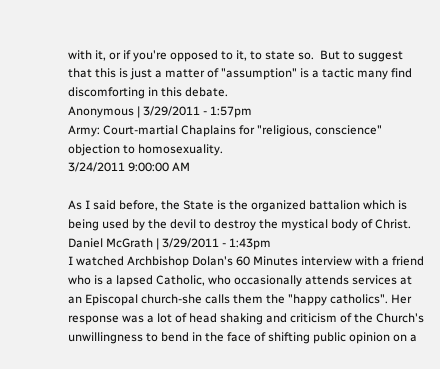with it, or if you're opposed to it, to state so.  But to suggest that this is just a matter of "assumption" is a tactic many find discomforting in this debate.
Anonymous | 3/29/2011 - 1:57pm
Army: Court-martial Chaplains for "religious, conscience" objection to homosexuality.
3/24/2011 9:00:00 AM

As I said before, the State is the organized battalion which is being used by the devil to destroy the mystical body of Christ.
Daniel McGrath | 3/29/2011 - 1:43pm
I watched Archbishop Dolan's 60 Minutes interview with a friend who is a lapsed Catholic, who occasionally attends services at an Episcopal church-she calls them the "happy catholics". Her response was a lot of head shaking and criticism of the Church's unwillingness to bend in the face of shifting public opinion on a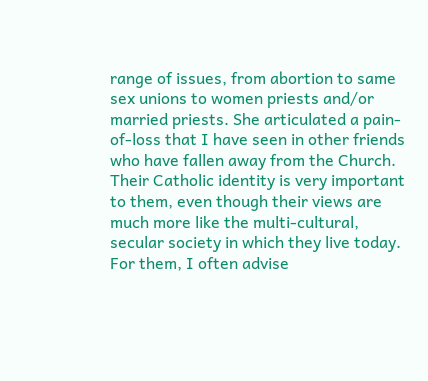range of issues, from abortion to same sex unions to women priests and/or married priests. She articulated a pain-of-loss that I have seen in other friends who have fallen away from the Church. Their Catholic identity is very important to them, even though their views are much more like the multi-cultural, secular society in which they live today. For them, I often advise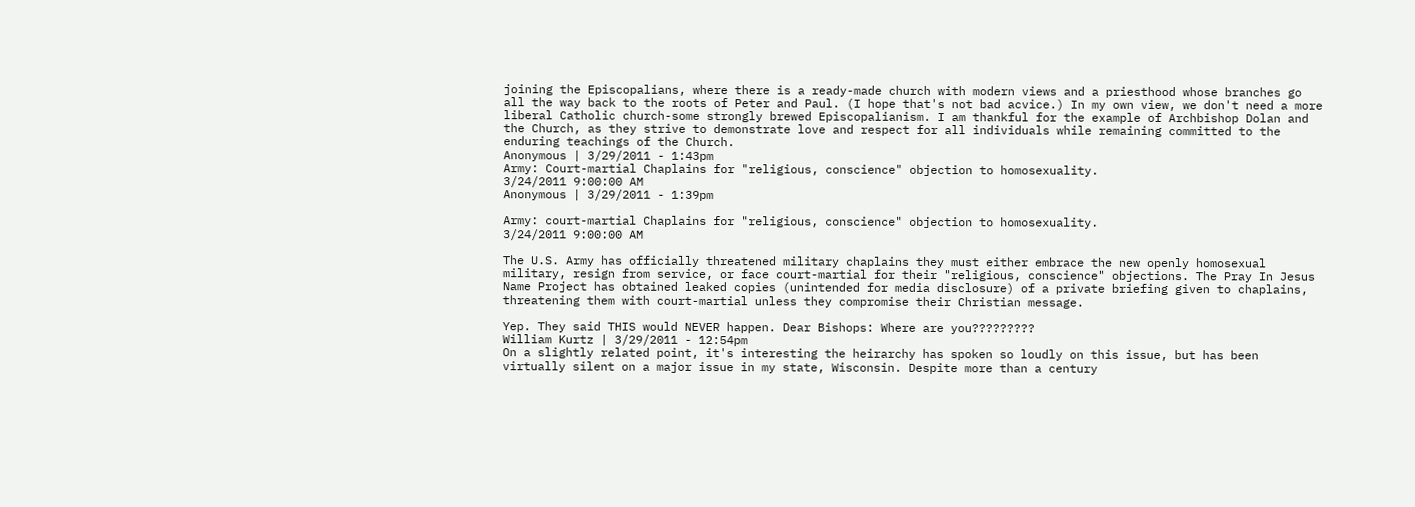joining the Episcopalians, where there is a ready-made church with modern views and a priesthood whose branches go all the way back to the roots of Peter and Paul. (I hope that's not bad acvice.) In my own view, we don't need a more liberal Catholic church-some strongly brewed Episcopalianism. I am thankful for the example of Archbishop Dolan and the Church, as they strive to demonstrate love and respect for all individuals while remaining committed to the enduring teachings of the Church.
Anonymous | 3/29/2011 - 1:43pm
Army: Court-martial Chaplains for "religious, conscience" objection to homosexuality.
3/24/2011 9:00:00 AM
Anonymous | 3/29/2011 - 1:39pm

Army: court-martial Chaplains for "religious, conscience" objection to homosexuality.
3/24/2011 9:00:00 AM

The U.S. Army has officially threatened military chaplains they must either embrace the new openly homosexual military, resign from service, or face court-martial for their "religious, conscience" objections. The Pray In Jesus Name Project has obtained leaked copies (unintended for media disclosure) of a private briefing given to chaplains, threatening them with court-martial unless they compromise their Christian message.

Yep. They said THIS would NEVER happen. Dear Bishops: Where are you?????????
William Kurtz | 3/29/2011 - 12:54pm
On a slightly related point, it's interesting the heirarchy has spoken so loudly on this issue, but has been virtually silent on a major issue in my state, Wisconsin. Despite more than a century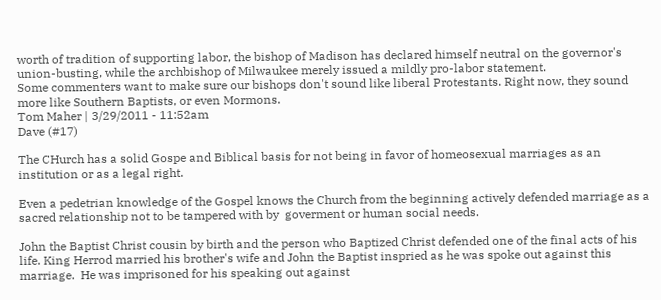worth of tradition of supporting labor, the bishop of Madison has declared himself neutral on the governor's union-busting, while the archbishop of Milwaukee merely issued a mildly pro-labor statement.
Some commenters want to make sure our bishops don't sound like liberal Protestants. Right now, they sound more like Southern Baptists, or even Mormons.
Tom Maher | 3/29/2011 - 11:52am
Dave (#17)

The CHurch has a solid Gospe and Biblical basis for not being in favor of homeosexual marriages as an institution or as a legal right.

Even a pedetrian knowledge of the Gospel knows the Church from the beginning actively defended marriage as a sacred relationship not to be tampered with by  goverment or human social needs.

John the Baptist Christ cousin by birth and the person who Baptized Christ defended one of the final acts of his life. King Herrod married his brother's wife and John the Baptist inspried as he was spoke out against this marriage.  He was imprisoned for his speaking out against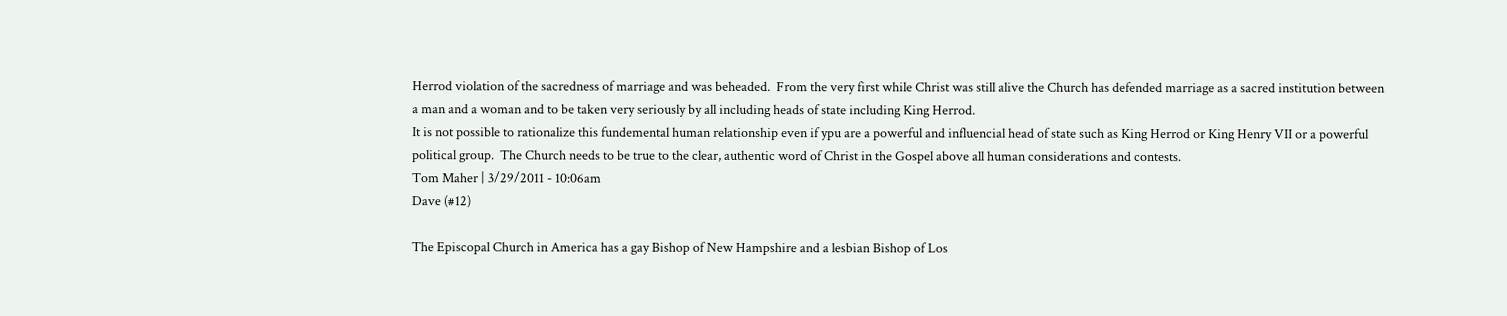Herrod violation of the sacredness of marriage and was beheaded.  From the very first while Christ was still alive the Church has defended marriage as a sacred institution between a man and a woman and to be taken very seriously by all including heads of state including King Herrod.
It is not possible to rationalize this fundemental human relationship even if ypu are a powerful and influencial head of state such as King Herrod or King Henry VII or a powerful political group.  The Church needs to be true to the clear, authentic word of Christ in the Gospel above all human considerations and contests.
Tom Maher | 3/29/2011 - 10:06am
Dave (#12)

The Episcopal Church in America has a gay Bishop of New Hampshire and a lesbian Bishop of Los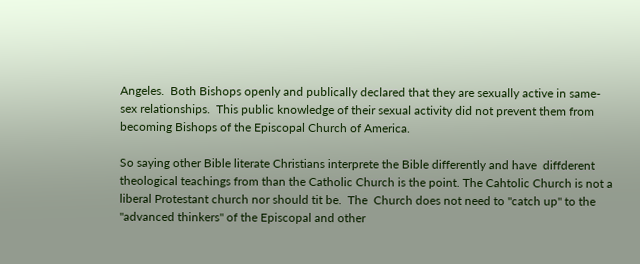Angeles.  Both Bishops openly and publically declared that they are sexually active in same-sex relationships.  This public knowledge of their sexual activity did not prevent them from becoming Bishops of the Episcopal Church of America.

So saying other Bible literate Christians interprete the Bible differently and have  diffderent theological teachings from than the Catholic Church is the point. The Cahtolic Church is not a liberal Protestant church nor should tit be.  The  Church does not need to "catch up" to the "advanced thinkers" of the Episcopal and other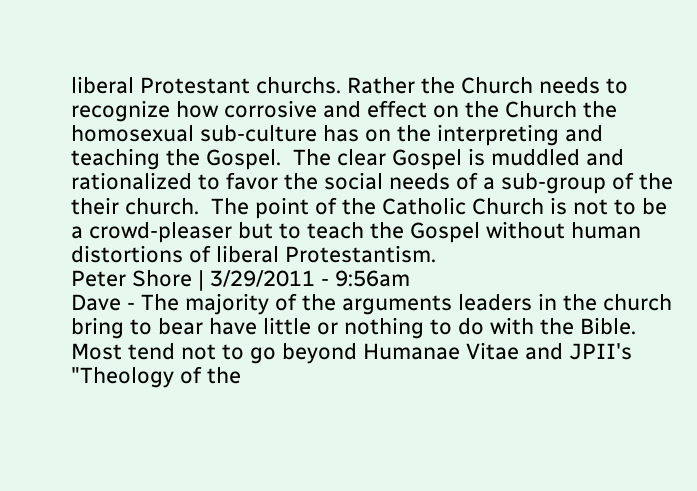liberal Protestant churchs. Rather the Church needs to recognize how corrosive and effect on the Church the homosexual sub-culture has on the interpreting and teaching the Gospel.  The clear Gospel is muddled and rationalized to favor the social needs of a sub-group of the their church.  The point of the Catholic Church is not to be a crowd-pleaser but to teach the Gospel without human distortions of liberal Protestantism.
Peter Shore | 3/29/2011 - 9:56am
Dave - The majority of the arguments leaders in the church bring to bear have little or nothing to do with the Bible. Most tend not to go beyond Humanae Vitae and JPII's "Theology of the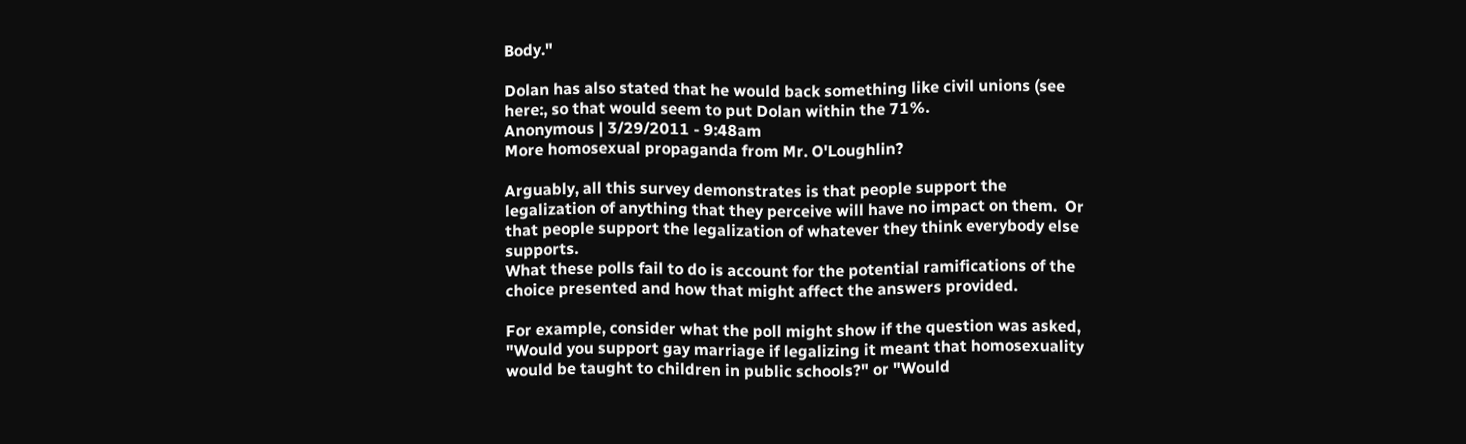Body."

Dolan has also stated that he would back something like civil unions (see here:, so that would seem to put Dolan within the 71%.
Anonymous | 3/29/2011 - 9:48am
More homosexual propaganda from Mr. O'Loughlin?

Arguably, all this survey demonstrates is that people support the legalization of anything that they perceive will have no impact on them.  Or that people support the legalization of whatever they think everybody else supports.
What these polls fail to do is account for the potential ramifications of the choice presented and how that might affect the answers provided.

For example, consider what the poll might show if the question was asked, "Would you support gay marriage if legalizing it meant that homosexuality would be taught to children in public schools?" or "Would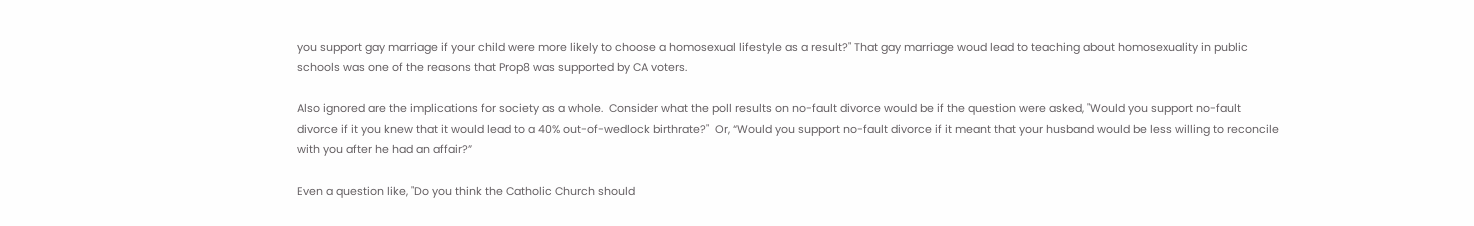you support gay marriage if your child were more likely to choose a homosexual lifestyle as a result?" That gay marriage woud lead to teaching about homosexuality in public schools was one of the reasons that Prop8 was supported by CA voters.

Also ignored are the implications for society as a whole.  Consider what the poll results on no-fault divorce would be if the question were asked, "Would you support no-fault divorce if it you knew that it would lead to a 40% out-of-wedlock birthrate?"  Or, “Would you support no-fault divorce if it meant that your husband would be less willing to reconcile with you after he had an affair?”

Even a question like, "Do you think the Catholic Church should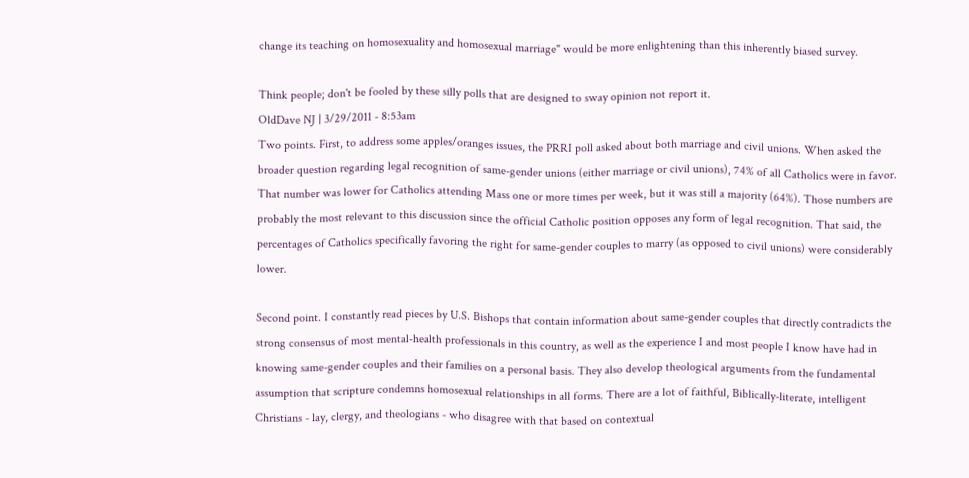change its teaching on homosexuality and homosexual marriage" would be more enlightening than this inherently biased survey.

Think people; don't be fooled by these silly polls that are designed to sway opinion not report it.
OldDave NJ | 3/29/2011 - 8:53am
Two points. First, to address some apples/oranges issues, the PRRI poll asked about both marriage and civil unions. When asked the broader question regarding legal recognition of same-gender unions (either marriage or civil unions), 74% of all Catholics were in favor. That number was lower for Catholics attending Mass one or more times per week, but it was still a majority (64%). Those numbers are probably the most relevant to this discussion since the official Catholic position opposes any form of legal recognition. That said, the percentages of Catholics specifically favoring the right for same-gender couples to marry (as opposed to civil unions) were considerably lower.

Second point. I constantly read pieces by U.S. Bishops that contain information about same-gender couples that directly contradicts the strong consensus of most mental-health professionals in this country, as well as the experience I and most people I know have had in knowing same-gender couples and their families on a personal basis. They also develop theological arguments from the fundamental assumption that scripture condemns homosexual relationships in all forms. There are a lot of faithful, Biblically-literate, intelligent Christians - lay, clergy, and theologians - who disagree with that based on contextual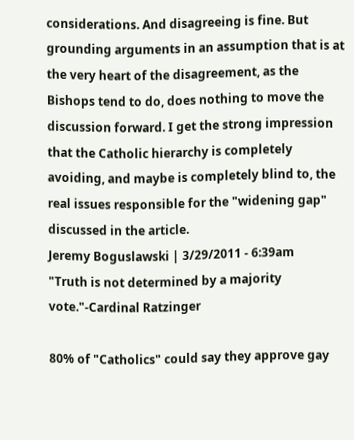considerations. And disagreeing is fine. But grounding arguments in an assumption that is at the very heart of the disagreement, as the Bishops tend to do, does nothing to move the discussion forward. I get the strong impression that the Catholic hierarchy is completely avoiding, and maybe is completely blind to, the real issues responsible for the "widening gap" discussed in the article.
Jeremy Boguslawski | 3/29/2011 - 6:39am
"Truth is not determined by a majority vote."-Cardinal Ratzinger

80% of "Catholics" could say they approve gay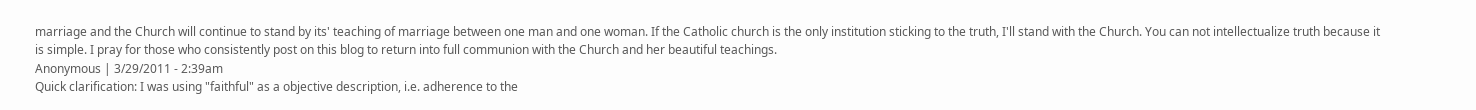marriage and the Church will continue to stand by its' teaching of marriage between one man and one woman. If the Catholic church is the only institution sticking to the truth, I'll stand with the Church. You can not intellectualize truth because it is simple. I pray for those who consistently post on this blog to return into full communion with the Church and her beautiful teachings.
Anonymous | 3/29/2011 - 2:39am
Quick clarification: I was using "faithful" as a objective description, i.e. adherence to the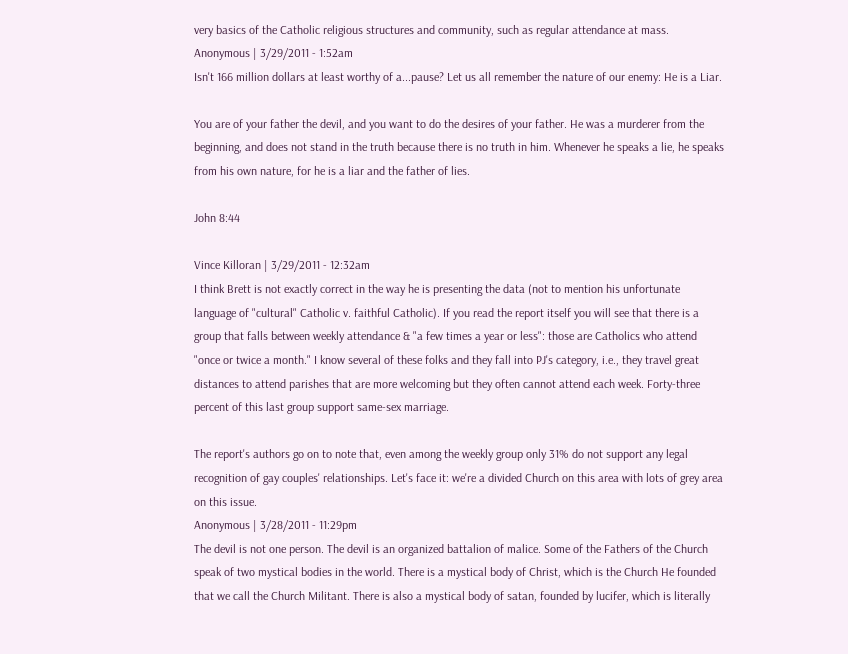very basics of the Catholic religious structures and community, such as regular attendance at mass.
Anonymous | 3/29/2011 - 1:52am
Isn't 166 million dollars at least worthy of a...pause? Let us all remember the nature of our enemy: He is a Liar.

You are of your father the devil, and you want to do the desires of your father. He was a murderer from the beginning, and does not stand in the truth because there is no truth in him. Whenever he speaks a lie, he speaks from his own nature, for he is a liar and the father of lies.

John 8:44

Vince Killoran | 3/29/2011 - 12:32am
I think Brett is not exactly correct in the way he is presenting the data (not to mention his unfortunate language of "cultural" Catholic v. faithful Catholic). If you read the report itself you will see that there is a group that falls between weekly attendance & "a few times a year or less": those are Catholics who attend "once or twice a month." I know several of these folks and they fall into PJ's category, i.e., they travel great distances to attend parishes that are more welcoming but they often cannot attend each week. Forty-three percent of this last group support same-sex marriage.

The report's authors go on to note that, even among the weekly group only 31% do not support any legal recognition of gay couples' relationships. Let's face it: we're a divided Church on this area with lots of grey area on this issue.
Anonymous | 3/28/2011 - 11:29pm
The devil is not one person. The devil is an organized battalion of malice. Some of the Fathers of the Church speak of two mystical bodies in the world. There is a mystical body of Christ, which is the Church He founded that we call the Church Militant. There is also a mystical body of satan, founded by lucifer, which is literally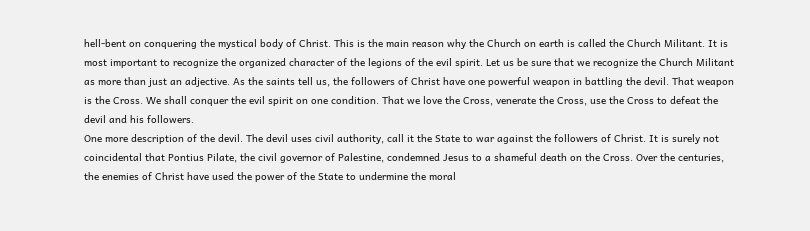hell-bent on conquering the mystical body of Christ. This is the main reason why the Church on earth is called the Church Militant. It is most important to recognize the organized character of the legions of the evil spirit. Let us be sure that we recognize the Church Militant as more than just an adjective. As the saints tell us, the followers of Christ have one powerful weapon in battling the devil. That weapon is the Cross. We shall conquer the evil spirit on one condition. That we love the Cross, venerate the Cross, use the Cross to defeat the devil and his followers.
One more description of the devil. The devil uses civil authority, call it the State to war against the followers of Christ. It is surely not coincidental that Pontius Pilate, the civil governor of Palestine, condemned Jesus to a shameful death on the Cross. Over the centuries, the enemies of Christ have used the power of the State to undermine the moral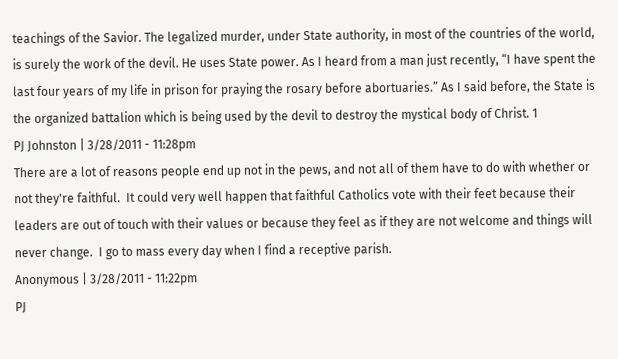teachings of the Savior. The legalized murder, under State authority, in most of the countries of the world, is surely the work of the devil. He uses State power. As I heard from a man just recently, “I have spent the last four years of my life in prison for praying the rosary before abortuaries.” As I said before, the State is the organized battalion which is being used by the devil to destroy the mystical body of Christ. 1
PJ Johnston | 3/28/2011 - 11:28pm
There are a lot of reasons people end up not in the pews, and not all of them have to do with whether or not they're faithful.  It could very well happen that faithful Catholics vote with their feet because their leaders are out of touch with their values or because they feel as if they are not welcome and things will never change.  I go to mass every day when I find a receptive parish.
Anonymous | 3/28/2011 - 11:22pm
PJ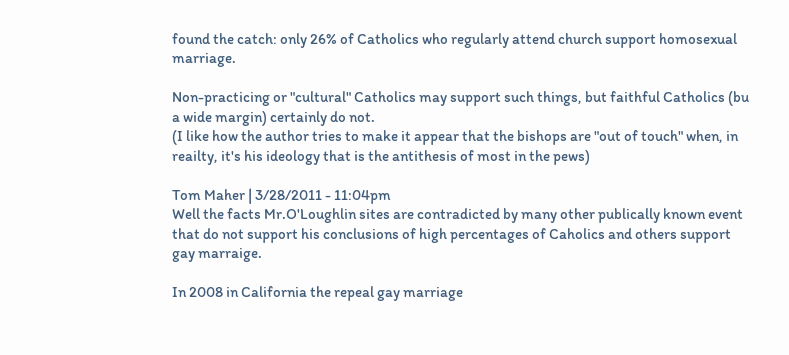found the catch: only 26% of Catholics who regularly attend church support homosexual marriage.

Non-practicing or "cultural" Catholics may support such things, but faithful Catholics (bu a wide margin) certainly do not.
(I like how the author tries to make it appear that the bishops are "out of touch" when, in reailty, it's his ideology that is the antithesis of most in the pews)

Tom Maher | 3/28/2011 - 11:04pm
Well the facts Mr.O'Loughlin sites are contradicted by many other publically known event that do not support his conclusions of high percentages of Caholics and others support gay marraige.

In 2008 in California the repeal gay marriage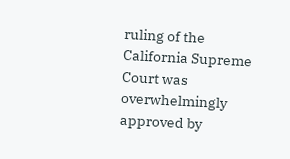ruling of the California Supreme Court was overwhelmingly approved by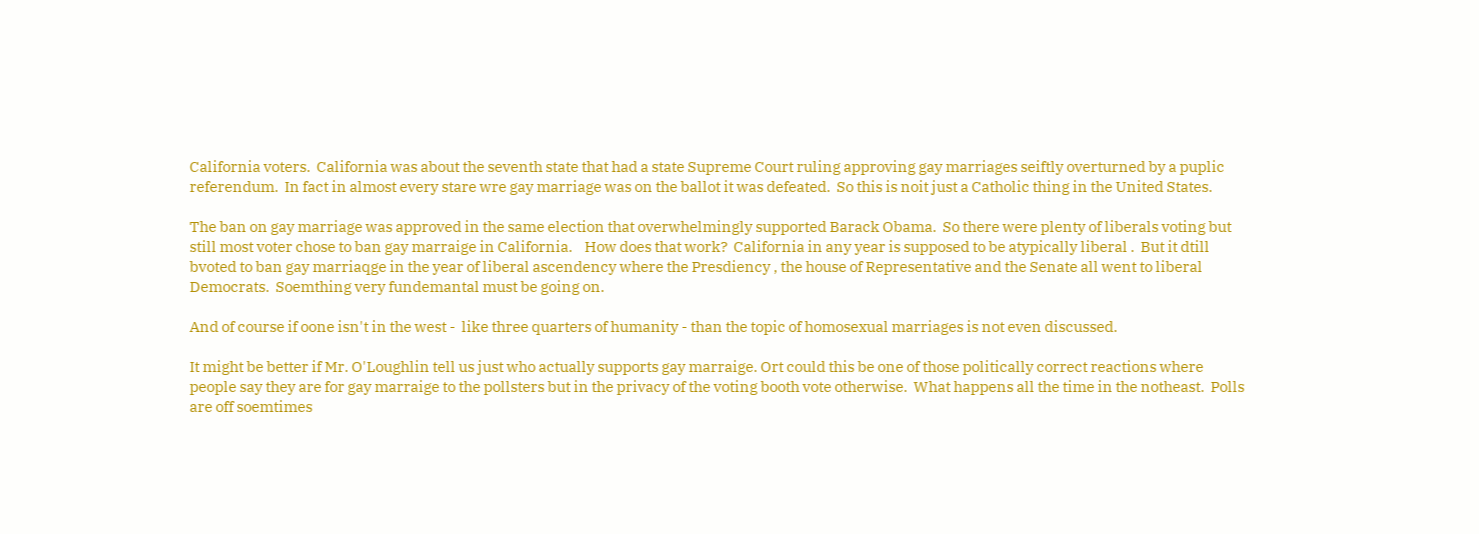California voters.  California was about the seventh state that had a state Supreme Court ruling approving gay marriages seiftly overturned by a puplic referendum.  In fact in almost every stare wre gay marriage was on the ballot it was defeated.  So this is noit just a Catholic thing in the United States.

The ban on gay marriage was approved in the same election that overwhelmingly supported Barack Obama.  So there were plenty of liberals voting but still most voter chose to ban gay marraige in California.    How does that work?  California in any year is supposed to be atypically liberal .  But it dtill bvoted to ban gay marriaqge in the year of liberal ascendency where the Presdiency , the house of Representative and the Senate all went to liberal Democrats.  Soemthing very fundemantal must be going on.

And of course if oone isn't in the west -  like three quarters of humanity - than the topic of homosexual marriages is not even discussed.

It might be better if Mr. O'Loughlin tell us just who actually supports gay marraige. Ort could this be one of those politically correct reactions where people say they are for gay marraige to the pollsters but in the privacy of the voting booth vote otherwise.  What happens all the time in the notheast.  Polls are off soemtimes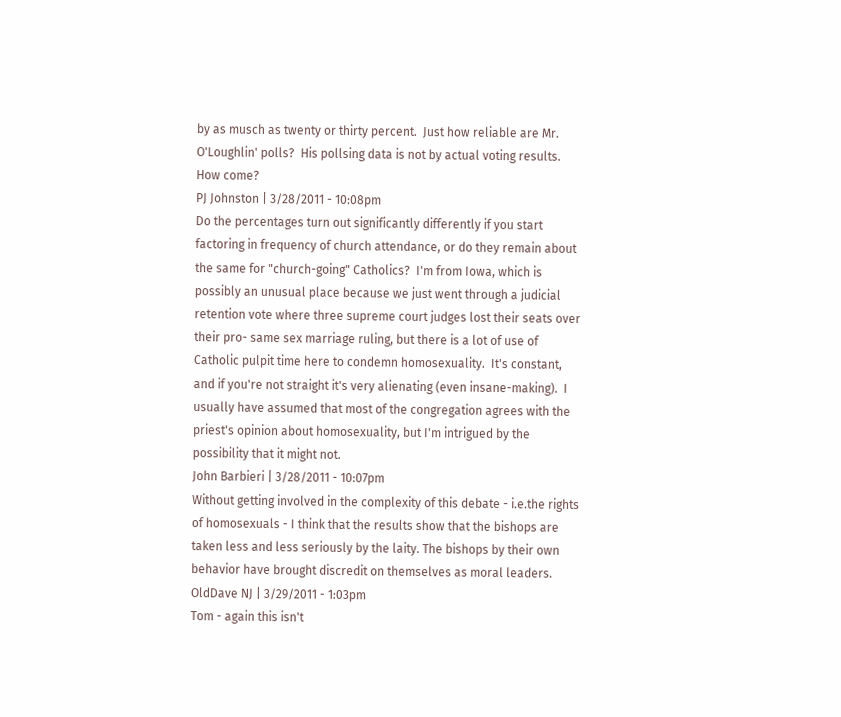by as musch as twenty or thirty percent.  Just how reliable are Mr. O'Loughlin' polls?  His pollsing data is not by actual voting results.  How come?
PJ Johnston | 3/28/2011 - 10:08pm
Do the percentages turn out significantly differently if you start factoring in frequency of church attendance, or do they remain about the same for "church-going" Catholics?  I'm from Iowa, which is possibly an unusual place because we just went through a judicial retention vote where three supreme court judges lost their seats over their pro- same sex marriage ruling, but there is a lot of use of Catholic pulpit time here to condemn homosexuality.  It's constant, and if you're not straight it's very alienating (even insane-making).  I usually have assumed that most of the congregation agrees with the priest's opinion about homosexuality, but I'm intrigued by the possibility that it might not.
John Barbieri | 3/28/2011 - 10:07pm
Without getting involved in the complexity of this debate - i.e.the rights of homosexuals - I think that the results show that the bishops are taken less and less seriously by the laity. The bishops by their own behavior have brought discredit on themselves as moral leaders.
OldDave NJ | 3/29/2011 - 1:03pm
Tom - again this isn't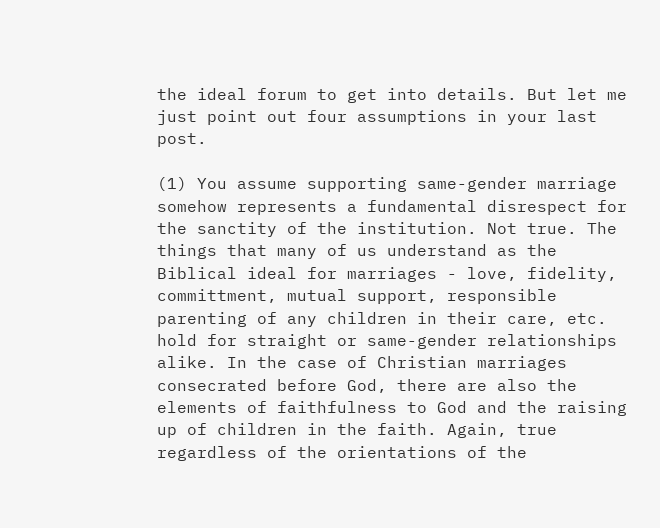the ideal forum to get into details. But let me just point out four assumptions in your last post.

(1) You assume supporting same-gender marriage somehow represents a fundamental disrespect for the sanctity of the institution. Not true. The things that many of us understand as the Biblical ideal for marriages - love, fidelity, committment, mutual support, responsible parenting of any children in their care, etc. hold for straight or same-gender relationships alike. In the case of Christian marriages consecrated before God, there are also the elements of faithfulness to God and the raising up of children in the faith. Again, true regardless of the orientations of the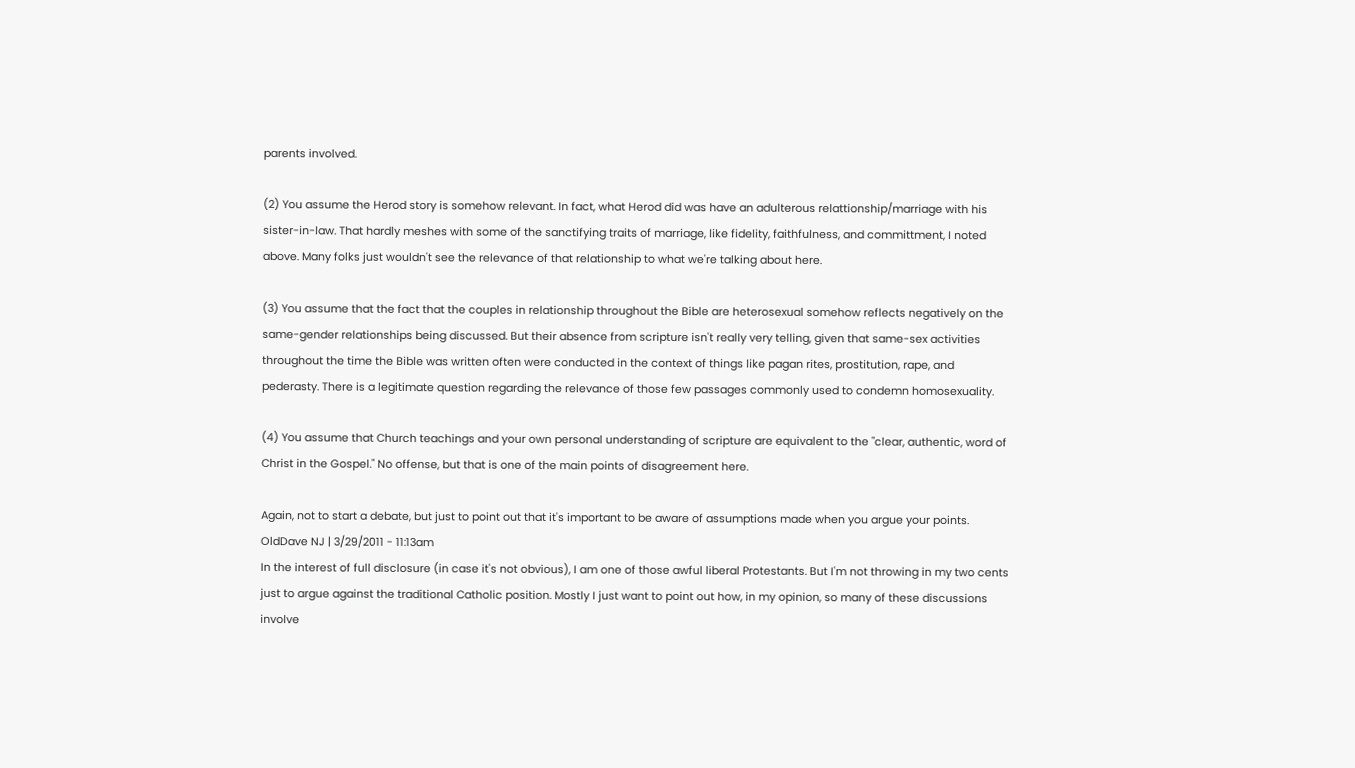parents involved.

(2) You assume the Herod story is somehow relevant. In fact, what Herod did was have an adulterous relattionship/marriage with his sister-in-law. That hardly meshes with some of the sanctifying traits of marriage, like fidelity, faithfulness, and committment, I noted above. Many folks just wouldn't see the relevance of that relationship to what we're talking about here.

(3) You assume that the fact that the couples in relationship throughout the Bible are heterosexual somehow reflects negatively on the same-gender relationships being discussed. But their absence from scripture isn't really very telling, given that same-sex activities throughout the time the Bible was written often were conducted in the context of things like pagan rites, prostitution, rape, and pederasty. There is a legitimate question regarding the relevance of those few passages commonly used to condemn homosexuality.

(4) You assume that Church teachings and your own personal understanding of scripture are equivalent to the "clear, authentic, word of Christ in the Gospel." No offense, but that is one of the main points of disagreement here.

Again, not to start a debate, but just to point out that it's important to be aware of assumptions made when you argue your points.
OldDave NJ | 3/29/2011 - 11:13am
In the interest of full disclosure (in case it's not obvious), I am one of those awful liberal Protestants. But I'm not throwing in my two cents just to argue against the traditional Catholic position. Mostly I just want to point out how, in my opinion, so many of these discussions involve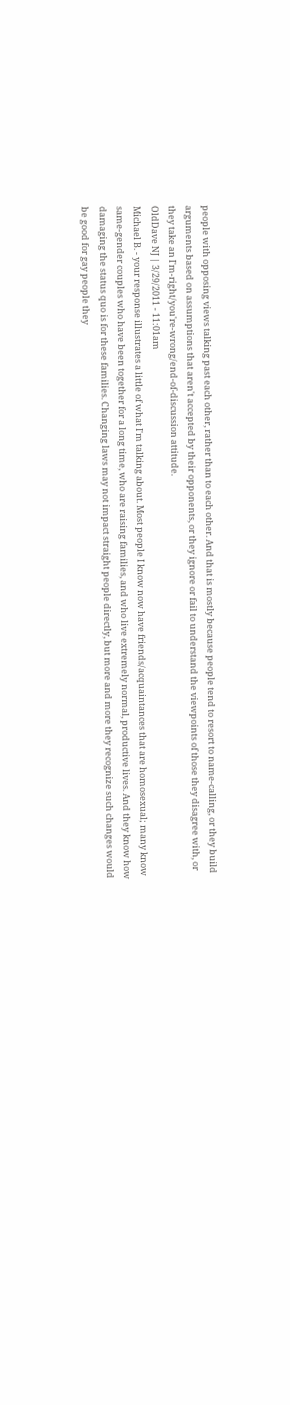people with opposing views talking past each other, rather than to each other. And that is mostly because people tend to resort to name-calling, or they build arguments based on assumptions that aren't accepted by their opponents, or they ignore or fail to understand the viewpoints of those they disagree with, or they take an I'm-right/you're-wrong/end-of-discussion attitude.
OldDave NJ | 3/29/2011 - 11:01am
Michael B. - your response illustrates a little of what I'm talking about. Most people I know now have friends/acquaintances that are homosexual; many know same-gender couples who have been together for a long time, who are raising families, and who live extremely normal, productive lives. And they know how damaging the status quo is for these families. Changing laws may not impact straight people directly, but more and more they recognize such changes would be good for gay people they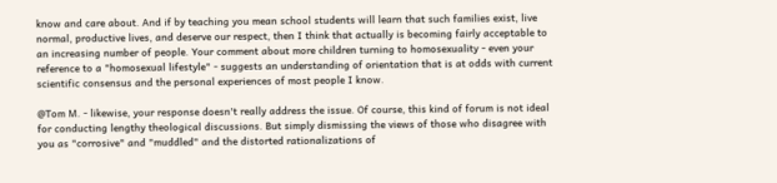know and care about. And if by teaching you mean school students will learn that such families exist, live normal, productive lives, and deserve our respect, then I think that actually is becoming fairly acceptable to an increasing number of people. Your comment about more children turning to homosexuality - even your reference to a "homosexual lifestyle" - suggests an understanding of orientation that is at odds with current scientific consensus and the personal experiences of most people I know.

@Tom M. - likewise, your response doesn't really address the issue. Of course, this kind of forum is not ideal for conducting lengthy theological discussions. But simply dismissing the views of those who disagree with you as "corrosive" and "muddled" and the distorted rationalizations of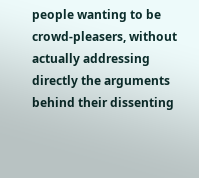people wanting to be crowd-pleasers, without actually addressing directly the arguments behind their dissenting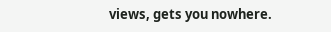views, gets you nowhere.